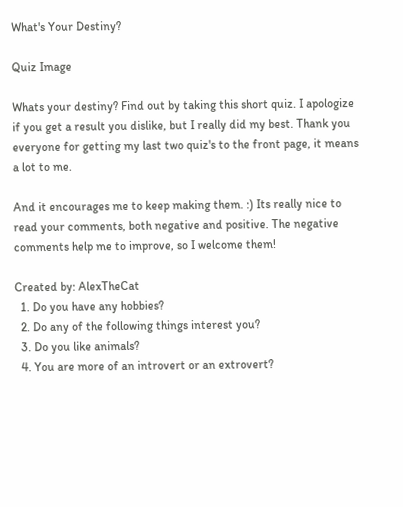What's Your Destiny?

Quiz Image

Whats your destiny? Find out by taking this short quiz. I apologize if you get a result you dislike, but I really did my best. Thank you everyone for getting my last two quiz's to the front page, it means a lot to me.

And it encourages me to keep making them. :) Its really nice to read your comments, both negative and positive. The negative comments help me to improve, so I welcome them!

Created by: AlexTheCat
  1. Do you have any hobbies?
  2. Do any of the following things interest you?
  3. Do you like animals?
  4. You are more of an introvert or an extrovert?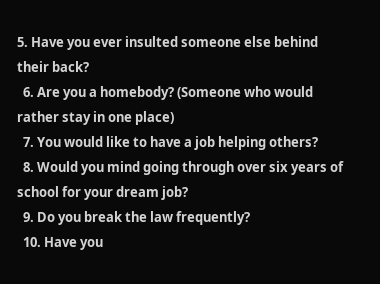5. Have you ever insulted someone else behind their back?
  6. Are you a homebody? (Someone who would rather stay in one place)
  7. You would like to have a job helping others?
  8. Would you mind going through over six years of school for your dream job?
  9. Do you break the law frequently?
  10. Have you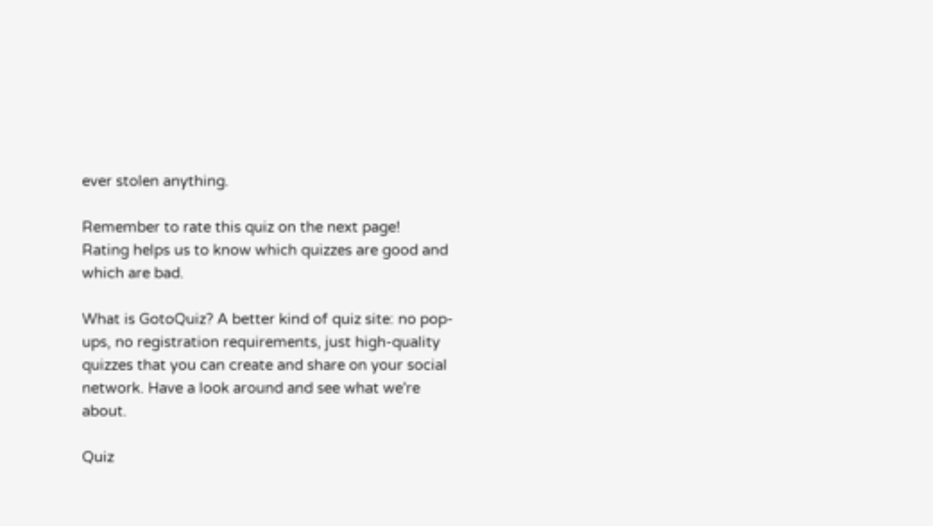ever stolen anything.

Remember to rate this quiz on the next page!
Rating helps us to know which quizzes are good and which are bad.

What is GotoQuiz? A better kind of quiz site: no pop-ups, no registration requirements, just high-quality quizzes that you can create and share on your social network. Have a look around and see what we're about.

Quiz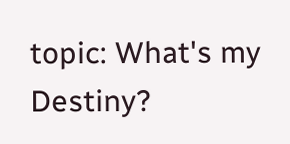topic: What's my Destiny?